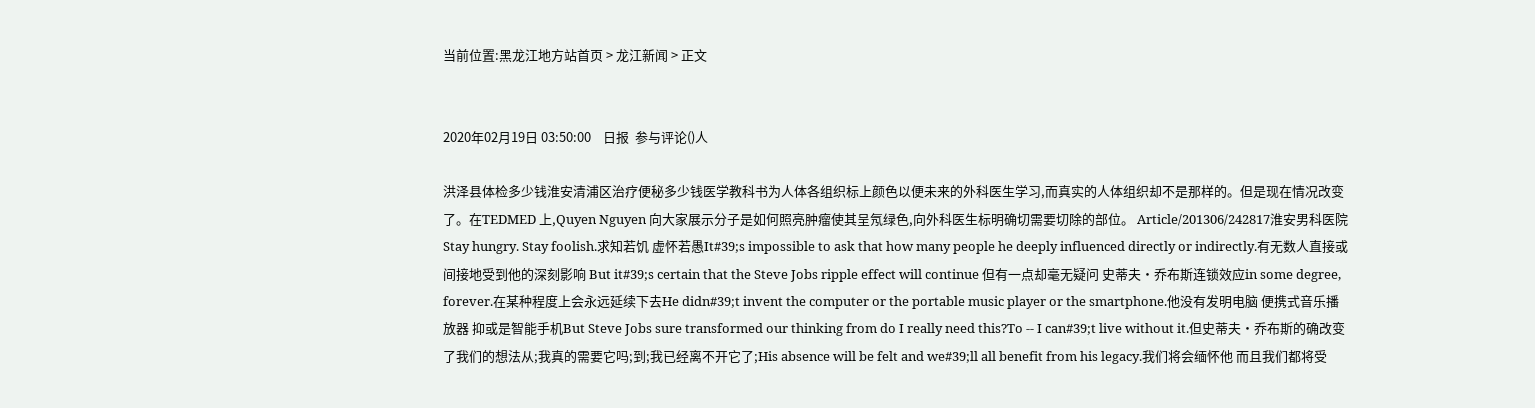当前位置:黑龙江地方站首页 > 龙江新闻 > 正文


2020年02月19日 03:50:00    日报  参与评论()人

洪泽县体检多少钱淮安清浦区治疗便秘多少钱医学教科书为人体各组织标上颜色以便未来的外科医生学习,而真实的人体组织却不是那样的。但是现在情况改变了。在TEDMED 上,Quyen Nguyen 向大家展示分子是如何照亮肿瘤使其呈氖绿色,向外科医生标明确切需要切除的部位。 Article/201306/242817淮安男科医院 Stay hungry. Stay foolish.求知若饥 虚怀若愚It#39;s impossible to ask that how many people he deeply influenced directly or indirectly.有无数人直接或间接地受到他的深刻影响 But it#39;s certain that the Steve Jobs ripple effect will continue 但有一点却毫无疑问 史蒂夫·乔布斯连锁效应in some degree, forever.在某种程度上会永远延续下去He didn#39;t invent the computer or the portable music player or the smartphone.他没有发明电脑 便携式音乐播放器 抑或是智能手机But Steve Jobs sure transformed our thinking from do I really need this?To -- I can#39;t live without it.但史蒂夫·乔布斯的确改变了我们的想法从;我真的需要它吗;到;我已经离不开它了;His absence will be felt and we#39;ll all benefit from his legacy.我们将会缅怀他 而且我们都将受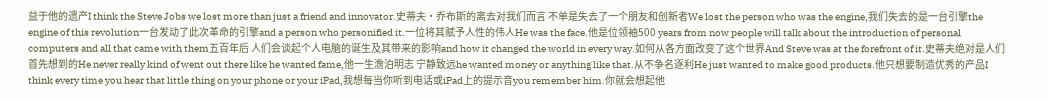益于他的遗产I think the Steve Jobs we lost more than just a friend and innovator.史蒂夫·乔布斯的离去对我们而言 不单是失去了一个朋友和创新者We lost the person who was the engine,我们失去的是一台引擎the engine of this revolution一台发动了此次革命的引擎and a person who personified it.一位将其赋予人性的伟人He was the face.他是位领袖500 years from now people will talk about the introduction of personal computers and all that came with them五百年后 人们会谈起个人电脑的诞生及其带来的影响and how it changed the world in every way.如何从各方面改变了这个世界And Steve was at the forefront of it.史蒂夫绝对是人们首先想到的He never really kind of went out there like he wanted fame,他一生澹泊明志 宁静致远he wanted money or anything like that.从不争名逐利He just wanted to make good products.他只想要制造优秀的产品I think every time you hear that little thing on your phone or your iPad,我想每当你听到电话或iPad上的提示音you remember him.你就会想起他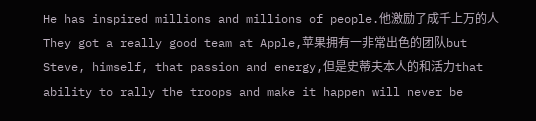He has inspired millions and millions of people.他激励了成千上万的人They got a really good team at Apple,苹果拥有一非常出色的团队but Steve, himself, that passion and energy,但是史蒂夫本人的和活力that ability to rally the troops and make it happen will never be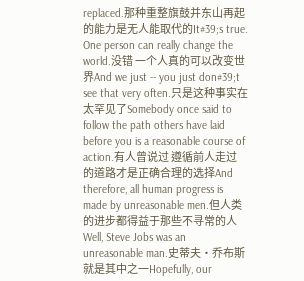replaced.那种重整旗鼓并东山再起的能力是无人能取代的It#39;s true. One person can really change the world.没错 一个人真的可以改变世界And we just -- you just don#39;t see that very often.只是这种事实在太罕见了Somebody once said to follow the path others have laid before you is a reasonable course of action.有人曾说过 遵循前人走过的道路才是正确合理的选择And therefore, all human progress is made by unreasonable men.但人类的进步都得益于那些不寻常的人Well, Steve Jobs was an unreasonable man.史蒂夫·乔布斯就是其中之一Hopefully, our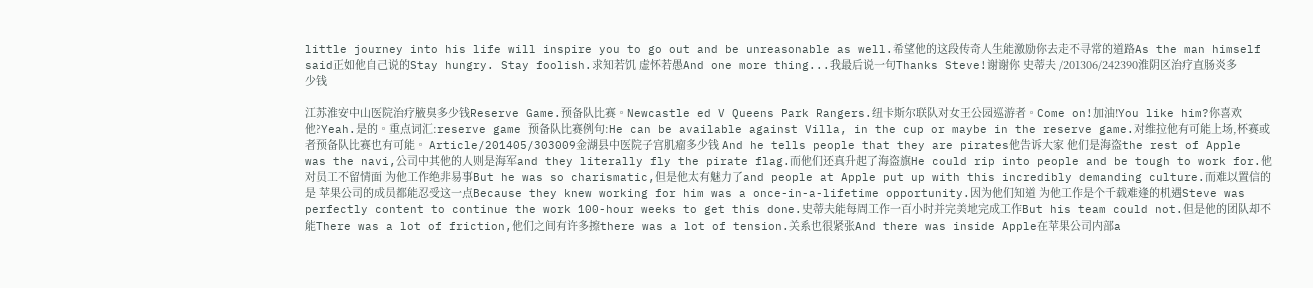little journey into his life will inspire you to go out and be unreasonable as well.希望他的这段传奇人生能激励你去走不寻常的道路As the man himself said正如他自己说的Stay hungry. Stay foolish.求知若饥 虚怀若愚And one more thing...我最后说一句Thanks Steve!谢谢你 史蒂夫 /201306/242390淮阴区治疗直肠炎多少钱

江苏淮安中山医院治疗腋臭多少钱Reserve Game.预备队比赛。Newcastle ed V Queens Park Rangers.纽卡斯尔联队对女王公园巡游者。Come on!加油!You like him?你喜欢他?Yeah.是的。重点词汇:reserve game 预备队比赛例句:He can be available against Villa, in the cup or maybe in the reserve game.对维拉他有可能上场,杯赛或者预备队比赛也有可能。 Article/201405/303009金湖县中医院子宫肌瘤多少钱 And he tells people that they are pirates他告诉大家 他们是海盗the rest of Apple was the navi,公司中其他的人则是海军and they literally fly the pirate flag.而他们还真升起了海盗旗He could rip into people and be tough to work for.他对员工不留情面 为他工作绝非易事But he was so charismatic,但是他太有魅力了and people at Apple put up with this incredibly demanding culture.而难以置信的是 苹果公司的成员都能忍受这一点Because they knew working for him was a once-in-a-lifetime opportunity.因为他们知道 为他工作是个千载难逢的机遇Steve was perfectly content to continue the work 100-hour weeks to get this done.史蒂夫能每周工作一百小时并完美地完成工作But his team could not.但是他的团队却不能There was a lot of friction,他们之间有许多擦there was a lot of tension.关系也很紧张And there was inside Apple在苹果公司内部a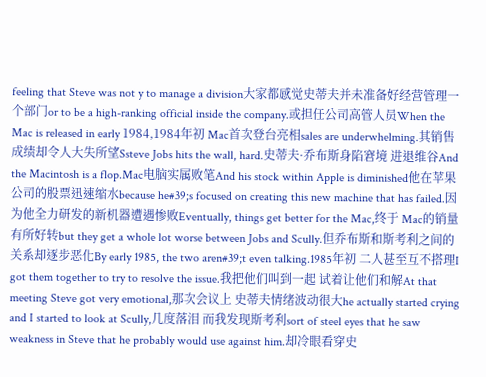feeling that Steve was not y to manage a division大家都感觉史蒂夫并未准备好经营管理一个部门or to be a high-ranking official inside the company.或担任公司高管人员When the Mac is released in early 1984,1984年初 Mac首次登台亮相sales are underwhelming.其销售成绩却令人大失所望Ssteve Jobs hits the wall, hard.史蒂夫·乔布斯身陷窘境 进退维谷And the Macintosh is a flop.Mac电脑实属败笔And his stock within Apple is diminished他在苹果公司的股票迅速缩水because he#39;s focused on creating this new machine that has failed.因为他全力研发的新机器遭遇惨败Eventually, things get better for the Mac,终于 Mac的销量有所好转but they get a whole lot worse between Jobs and Scully.但乔布斯和斯考利之间的关系却逐步恶化By early 1985, the two aren#39;t even talking.1985年初 二人甚至互不搭理I got them together to try to resolve the issue.我把他们叫到一起 试着让他们和解At that meeting Steve got very emotional,那次会议上 史蒂夫情绪波动很大he actually started crying and I started to look at Scully,几度落泪 而我发现斯考利sort of steel eyes that he saw weakness in Steve that he probably would use against him.却冷眼看穿史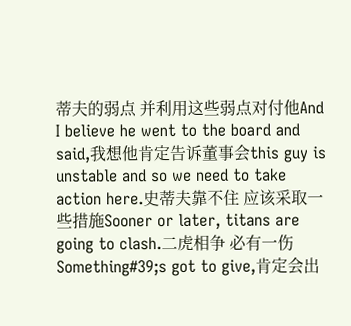蒂夫的弱点 并利用这些弱点对付他And I believe he went to the board and said,我想他肯定告诉董事会this guy is unstable and so we need to take action here.史蒂夫靠不住 应该采取一些措施Sooner or later, titans are going to clash.二虎相争 必有一伤Something#39;s got to give,肯定会出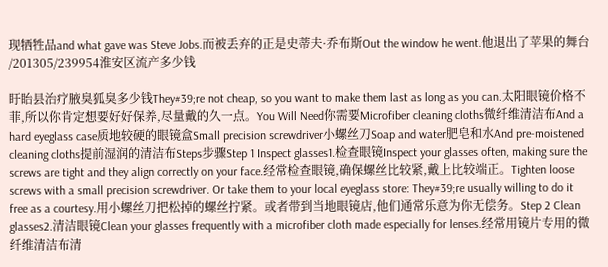现牺牲品and what gave was Steve Jobs.而被丢弃的正是史蒂夫·乔布斯Out the window he went.他退出了苹果的舞台 /201305/239954淮安区流产多少钱

盱眙县治疗腋臭狐臭多少钱They#39;re not cheap, so you want to make them last as long as you can.太阳眼镜价格不菲,所以你肯定想要好好保养,尽量戴的久一点。You Will Need你需要Microfiber cleaning cloths微纤维清洁布And a hard eyeglass case质地较硬的眼镜盒Small precision screwdriver小螺丝刀Soap and water肥皂和水And pre-moistened cleaning cloths提前湿润的清洁布Steps步骤Step 1 Inspect glasses1.检查眼镜Inspect your glasses often, making sure the screws are tight and they align correctly on your face.经常检查眼镜,确保螺丝比较紧,戴上比较端正。Tighten loose screws with a small precision screwdriver. Or take them to your local eyeglass store: They#39;re usually willing to do it free as a courtesy.用小螺丝刀把松掉的螺丝拧紧。或者带到当地眼镜店,他们通常乐意为你无偿务。Step 2 Clean glasses2.清洁眼镜Clean your glasses frequently with a microfiber cloth made especially for lenses.经常用镜片专用的微纤维清洁布清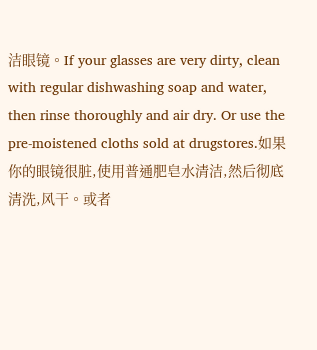洁眼镜。If your glasses are very dirty, clean with regular dishwashing soap and water, then rinse thoroughly and air dry. Or use the pre-moistened cloths sold at drugstores.如果你的眼镜很脏,使用普通肥皂水清洁,然后彻底清洗,风干。或者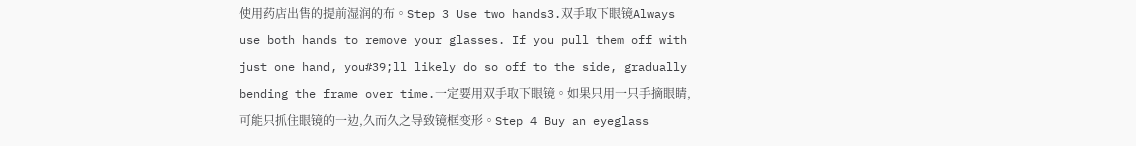使用药店出售的提前湿润的布。Step 3 Use two hands3.双手取下眼镜Always use both hands to remove your glasses. If you pull them off with just one hand, you#39;ll likely do so off to the side, gradually bending the frame over time.一定要用双手取下眼镜。如果只用一只手摘眼睛,可能只抓住眼镜的一边,久而久之导致镜框变形。Step 4 Buy an eyeglass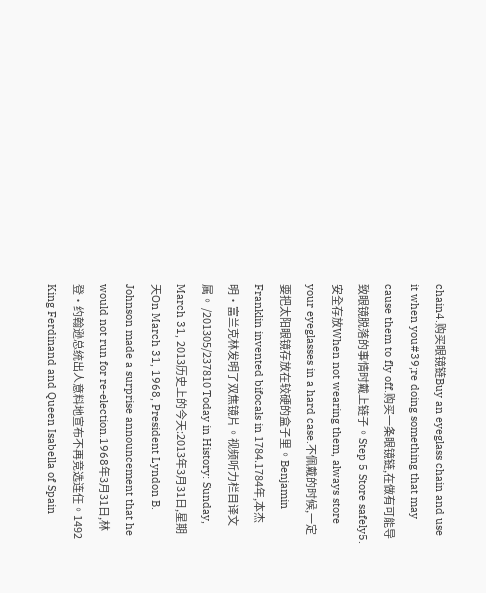chain4.购买眼镜链Buy an eyeglass chain and use it when you#39;re doing something that may cause them to fly off.购买一条眼镜链,在做有可能导致眼镜脱落的事情时戴上链子。Step 5 Store safely5.安全存放When not wearing them, always store your eyeglasses in a hard case.不佩戴的时候,一定要把太阳眼镜存放在较硬的盒子里。Benjamin Franklin invented bifocals in 1784.1784年,本杰明·富兰克林发明了双焦镜片。视频听力栏目译文属。 /201305/237810 Today in History: Sunday, March 31, 2013历史上的今天:2013年3月31日,星期天On March 31, 1968, President Lyndon B. Johnson made a surprise announcement that he would not run for re-election.1968年3月31日,林登·约翰逊总统出人意料地宣布不再竞选连任。1492 King Ferdinand and Queen Isabella of Spain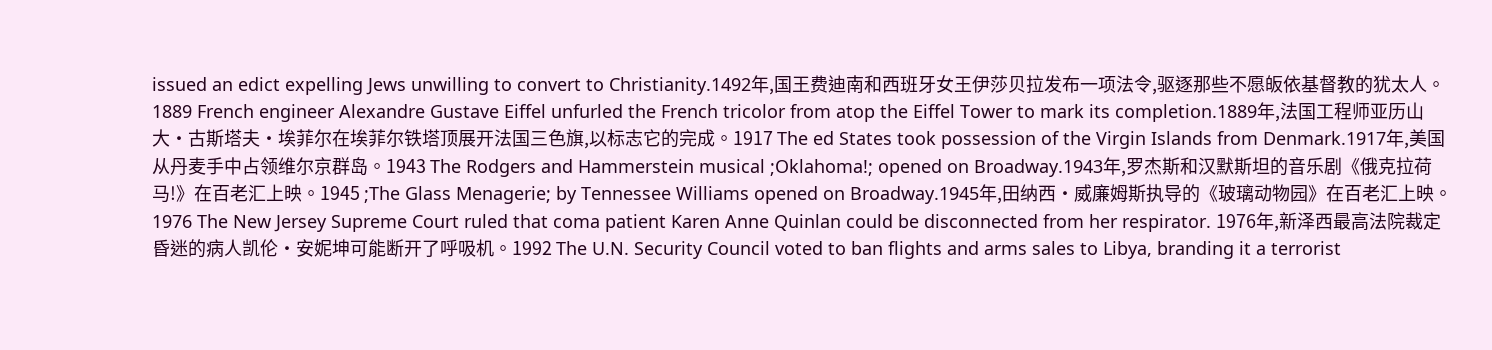issued an edict expelling Jews unwilling to convert to Christianity.1492年,国王费迪南和西班牙女王伊莎贝拉发布一项法令,驱逐那些不愿皈依基督教的犹太人。1889 French engineer Alexandre Gustave Eiffel unfurled the French tricolor from atop the Eiffel Tower to mark its completion.1889年,法国工程师亚历山大·古斯塔夫·埃菲尔在埃菲尔铁塔顶展开法国三色旗,以标志它的完成。1917 The ed States took possession of the Virgin Islands from Denmark.1917年,美国从丹麦手中占领维尔京群岛。1943 The Rodgers and Hammerstein musical ;Oklahoma!; opened on Broadway.1943年,罗杰斯和汉默斯坦的音乐剧《俄克拉荷马!》在百老汇上映。1945 ;The Glass Menagerie; by Tennessee Williams opened on Broadway.1945年,田纳西·威廉姆斯执导的《玻璃动物园》在百老汇上映。1976 The New Jersey Supreme Court ruled that coma patient Karen Anne Quinlan could be disconnected from her respirator. 1976年,新泽西最高法院裁定昏迷的病人凯伦·安妮坤可能断开了呼吸机。1992 The U.N. Security Council voted to ban flights and arms sales to Libya, branding it a terrorist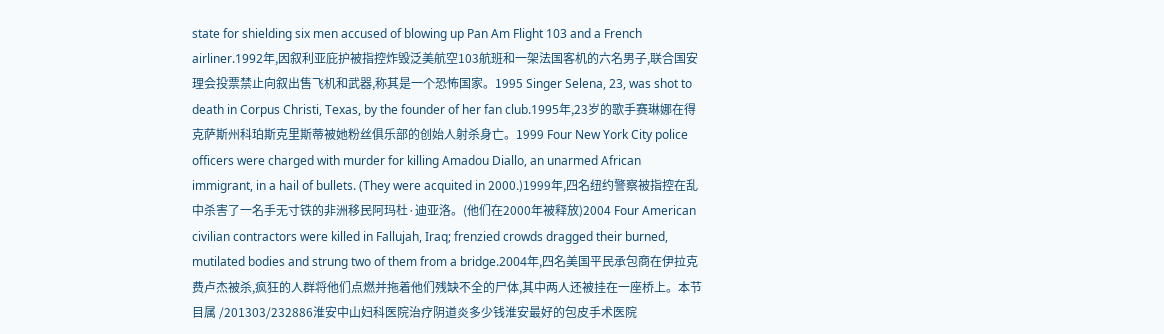state for shielding six men accused of blowing up Pan Am Flight 103 and a French airliner.1992年,因叙利亚庇护被指控炸毁泛美航空103航班和一架法国客机的六名男子,联合国安理会投票禁止向叙出售飞机和武器,称其是一个恐怖国家。1995 Singer Selena, 23, was shot to death in Corpus Christi, Texas, by the founder of her fan club.1995年,23岁的歌手赛琳娜在得克萨斯州科珀斯克里斯蒂被她粉丝俱乐部的创始人射杀身亡。1999 Four New York City police officers were charged with murder for killing Amadou Diallo, an unarmed African immigrant, in a hail of bullets. (They were acquited in 2000.)1999年,四名纽约警察被指控在乱中杀害了一名手无寸铁的非洲移民阿玛杜·迪亚洛。(他们在2000年被释放)2004 Four American civilian contractors were killed in Fallujah, Iraq; frenzied crowds dragged their burned, mutilated bodies and strung two of them from a bridge.2004年,四名美国平民承包商在伊拉克费卢杰被杀,疯狂的人群将他们点燃并拖着他们残缺不全的尸体,其中两人还被挂在一座桥上。本节目属 /201303/232886淮安中山妇科医院治疗阴道炎多少钱淮安最好的包皮手术医院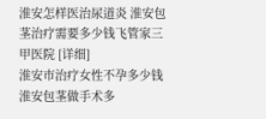淮安怎样医治尿道炎 淮安包茎治疗需要多少钱飞管家三甲医院 [详细]
淮安市治疗女性不孕多少钱 淮安包茎做手术多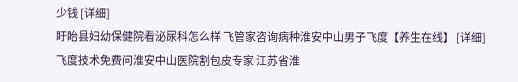少钱 [详细]
盱眙县妇幼保健院看泌尿科怎么样 飞管家咨询病种淮安中山男子飞度【养生在线】 [详细]
飞度技术免费问淮安中山医院割包皮专家 江苏省淮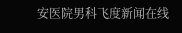安医院男科飞度新闻在线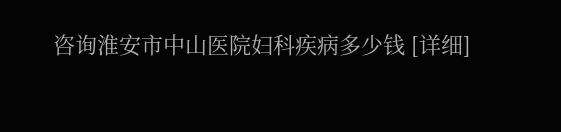咨询淮安市中山医院妇科疾病多少钱 [详细]